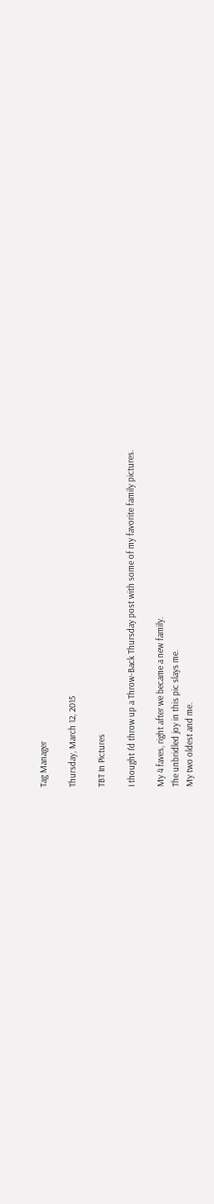Tag Manager

Thursday, March 12, 2015

TBT In Pictures

I thought I'd throw up a Throw-Back Thursday post with some of my favorite family pictures.

My 4 faves, right after we became a new family.
The unbridled joy in this pic slays me.
My two oldest and me.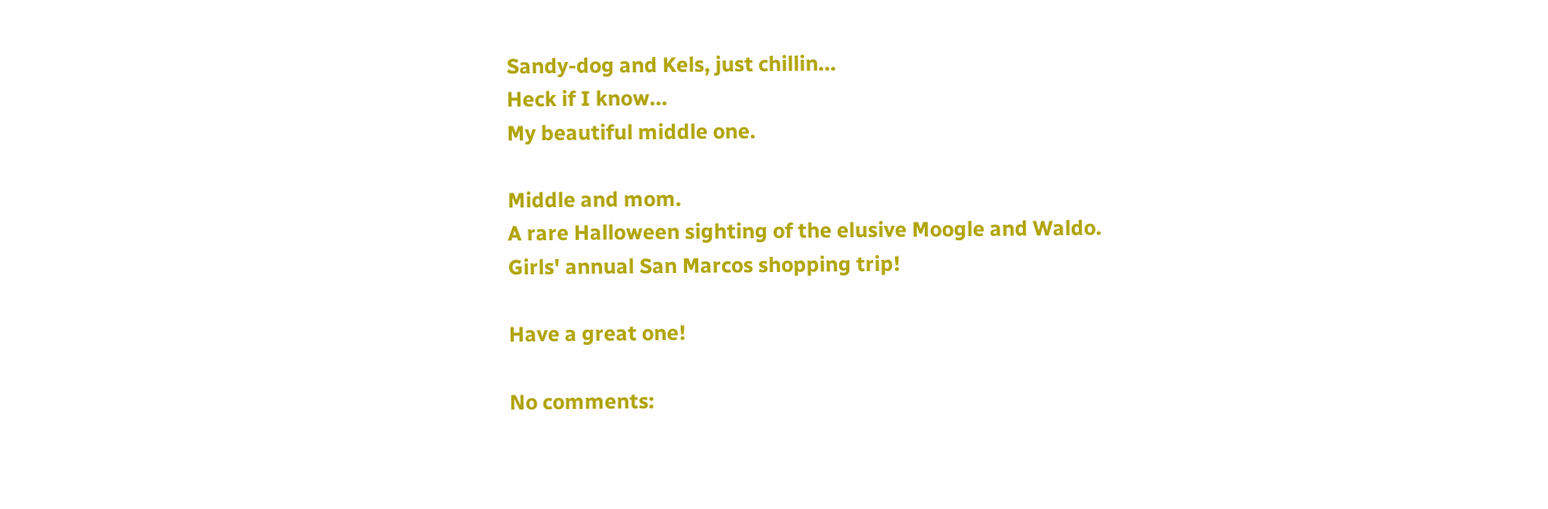Sandy-dog and Kels, just chillin...
Heck if I know...
My beautiful middle one.

Middle and mom.
A rare Halloween sighting of the elusive Moogle and Waldo.
Girls' annual San Marcos shopping trip!

Have a great one!

No comments: